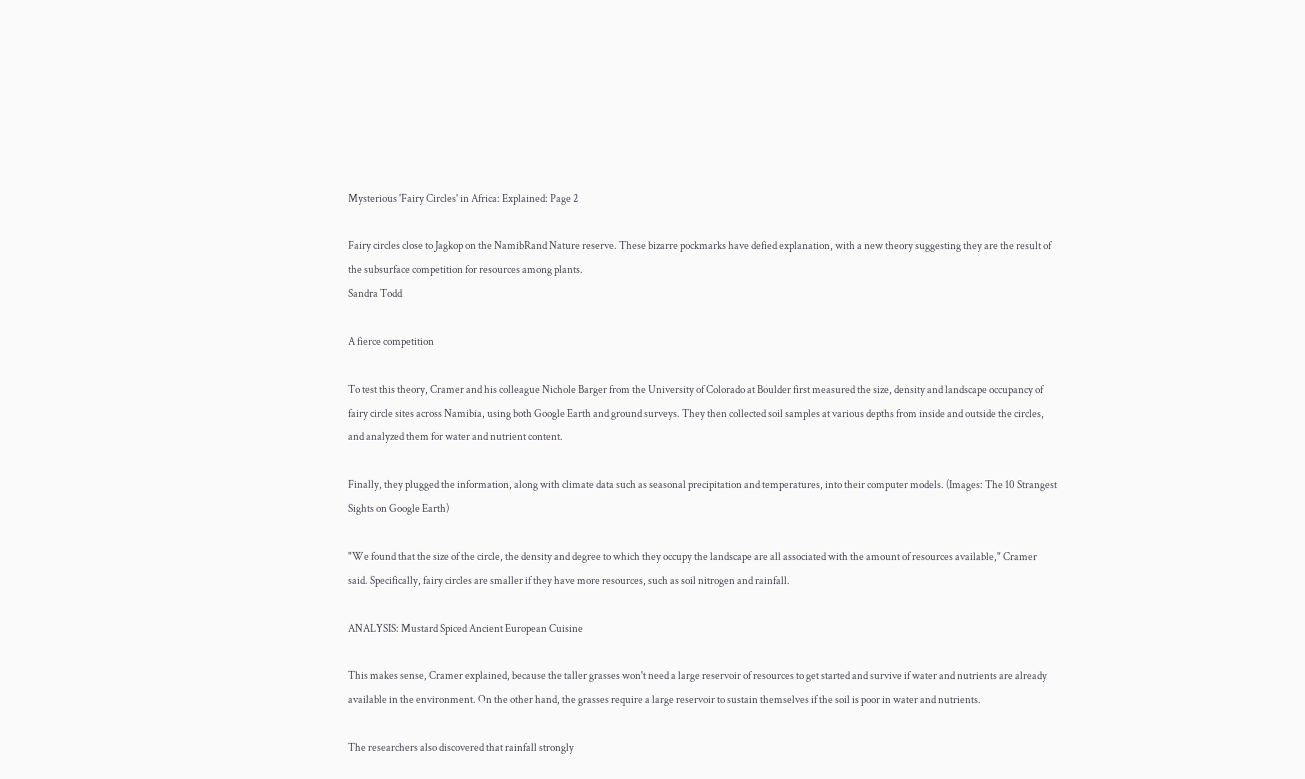Mysterious 'Fairy Circles' in Africa: Explained: Page 2

Fairy circles close to Jagkop on the NamibRand Nature reserve. These bizarre pockmarks have defied explanation, with a new theory suggesting they are the result of the subsurface competition for resources among plants.
Sandra Todd

A fierce competition

To test this theory, Cramer and his colleague Nichole Barger from the University of Colorado at Boulder first measured the size, density and landscape occupancy of fairy circle sites across Namibia, using both Google Earth and ground surveys. They then collected soil samples at various depths from inside and outside the circles, and analyzed them for water and nutrient content.

Finally, they plugged the information, along with climate data such as seasonal precipitation and temperatures, into their computer models. (Images: The 10 Strangest Sights on Google Earth)

"We found that the size of the circle, the density and degree to which they occupy the landscape are all associated with the amount of resources available," Cramer said. Specifically, fairy circles are smaller if they have more resources, such as soil nitrogen and rainfall.

ANALYSIS: Mustard Spiced Ancient European Cuisine

This makes sense, Cramer explained, because the taller grasses won't need a large reservoir of resources to get started and survive if water and nutrients are already available in the environment. On the other hand, the grasses require a large reservoir to sustain themselves if the soil is poor in water and nutrients.

The researchers also discovered that rainfall strongly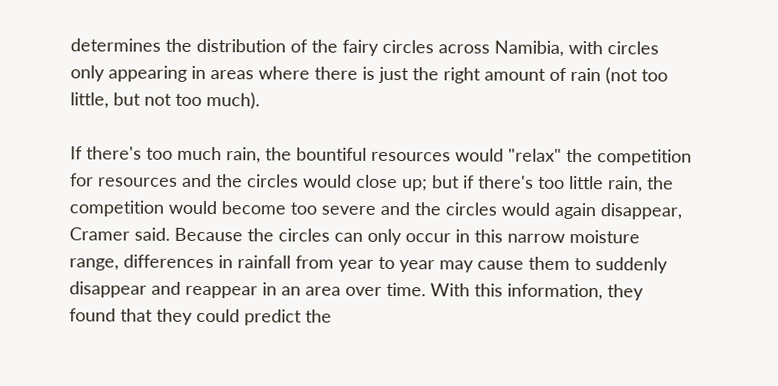determines the distribution of the fairy circles across Namibia, with circles only appearing in areas where there is just the right amount of rain (not too little, but not too much).

If there's too much rain, the bountiful resources would "relax" the competition for resources and the circles would close up; but if there's too little rain, the competition would become too severe and the circles would again disappear, Cramer said. Because the circles can only occur in this narrow moisture range, differences in rainfall from year to year may cause them to suddenly disappear and reappear in an area over time. With this information, they found that they could predict the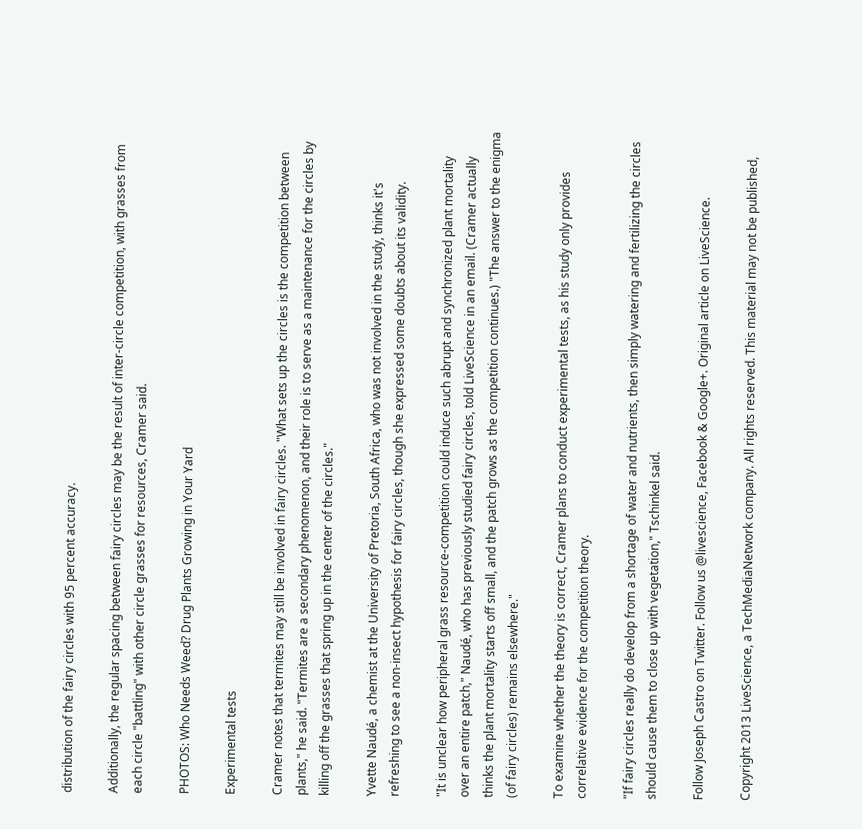distribution of the fairy circles with 95 percent accuracy.

Additionally, the regular spacing between fairy circles may be the result of inter-circle competition, with grasses from each circle "battling" with other circle grasses for resources, Cramer said.

PHOTOS: Who Needs Weed? Drug Plants Growing in Your Yard

Experimental tests

Cramer notes that termites may still be involved in fairy circles. "What sets up the circles is the competition between plants," he said. "Termites are a secondary phenomenon, and their role is to serve as a maintenance for the circles by killing off the grasses that spring up in the center of the circles."

Yvette Naudé, a chemist at the University of Pretoria, South Africa, who was not involved in the study, thinks it's refreshing to see a non-insect hypothesis for fairy circles, though she expressed some doubts about its validity.

"It is unclear how peripheral grass resource-competition could induce such abrupt and synchronized plant mortality over an entire patch," Naudé, who has previously studied fairy circles, told LiveScience in an email. (Cramer actually thinks the plant mortality starts off small, and the patch grows as the competition continues.) "The answer to the enigma (of fairy circles) remains elsewhere."

To examine whether the theory is correct, Cramer plans to conduct experimental tests, as his study only provides correlative evidence for the competition theory.

"If fairy circles really do develop from a shortage of water and nutrients, then simply watering and fertilizing the circles should cause them to close up with vegetation," Tschinkel said.

Follow Joseph Castro on Twitter. Follow us @livescience, Facebook & Google+. Original article on LiveScience.

Copyright 2013 LiveScience, a TechMediaNetwork company. All rights reserved. This material may not be published,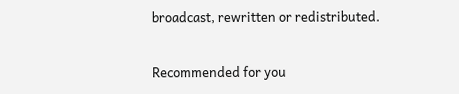broadcast, rewritten or redistributed.

Recommended for you